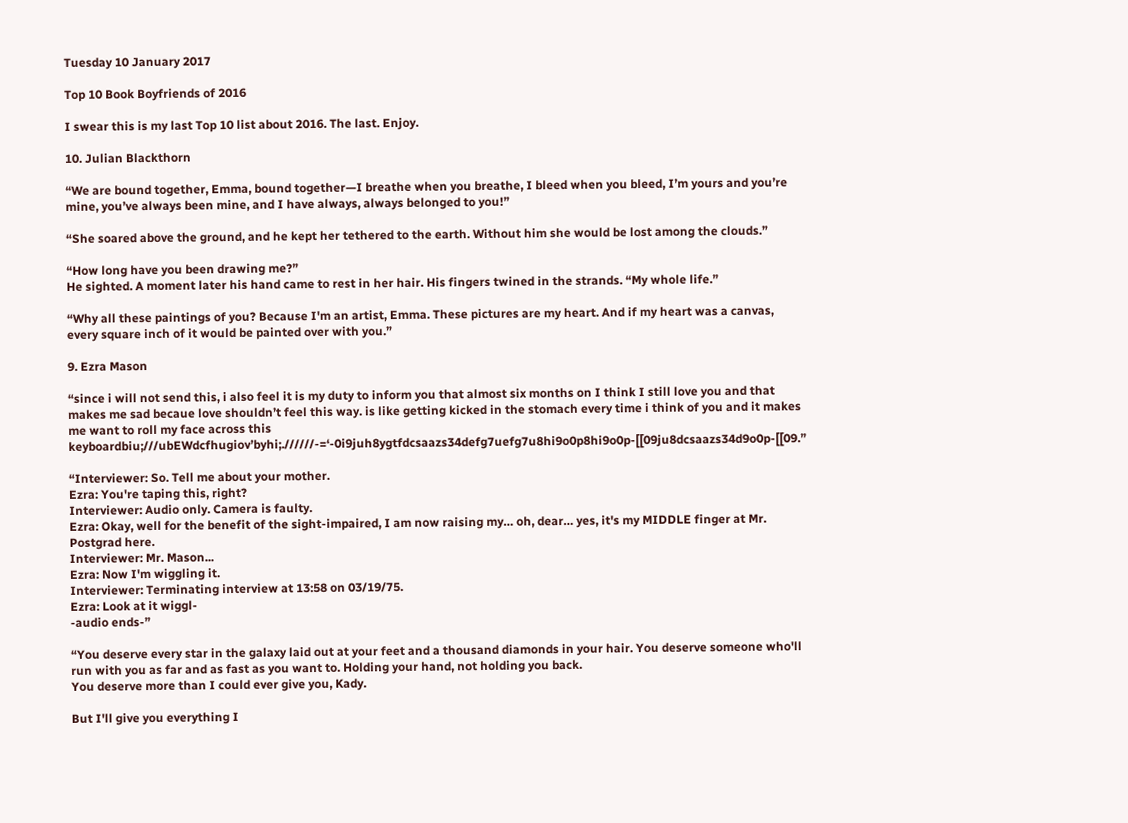Tuesday 10 January 2017

Top 10 Book Boyfriends of 2016

I swear this is my last Top 10 list about 2016. The last. Enjoy.

10. Julian Blackthorn

“We are bound together, Emma, bound together—I breathe when you breathe, I bleed when you bleed, I’m yours and you’re mine, you’ve always been mine, and I have always, always belonged to you!”

“She soared above the ground, and he kept her tethered to the earth. Without him she would be lost among the clouds.”

“How long have you been drawing me?”
He sighted. A moment later his hand came to rest in her hair. His fingers twined in the strands. “My whole life.”

“Why all these paintings of you? Because I'm an artist, Emma. These pictures are my heart. And if my heart was a canvas, every square inch of it would be painted over with you.”

9. Ezra Mason

“since i will not send this, i also feel it is my duty to inform you that almost six months on I think I still love you and that makes me sad becaue love shouldn’t feel this way. is like getting kicked in the stomach every time i think of you and it makes me want to roll my face across this keyboardbiu;///ubEWdcfhugiov’byhi;.//////-=‘-0i9juh8ygtfdcsaazs34defg7uefg7u8hi9o0p8hi9o0p-[[09ju8dcsaazs34d9o0p-[[09.”

“Interviewer: So. Tell me about your mother.
Ezra: You're taping this, right?
Interviewer: Audio only. Camera is faulty.
Ezra: Okay, well for the benefit of the sight-impaired, I am now raising my… oh, dear… yes, it's my MIDDLE finger at Mr. Postgrad here.
Interviewer: Mr. Mason...
Ezra: Now I'm wiggling it.
Interviewer: Terminating interview at 13:58 on 03/19/75.
Ezra: Look at it wiggl-
-audio ends-”

“You deserve every star in the galaxy laid out at your feet and a thousand diamonds in your hair. You deserve someone who'll run with you as far and as fast as you want to. Holding your hand, not holding you back.
You deserve more than I could ever give you, Kady.

But I'll give you everything I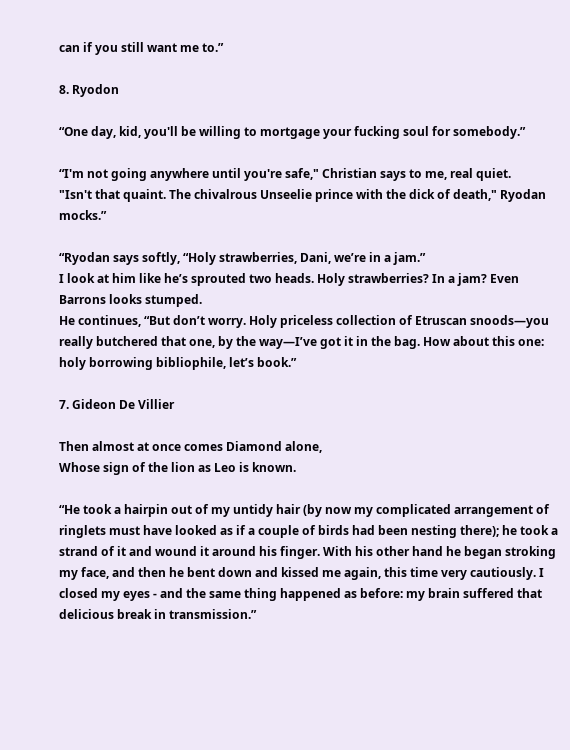can if you still want me to.”

8. Ryodon

“One day, kid, you'll be willing to mortgage your fucking soul for somebody.”

“I'm not going anywhere until you're safe," Christian says to me, real quiet.
"Isn't that quaint. The chivalrous Unseelie prince with the dick of death," Ryodan mocks.”

“Ryodan says softly, “Holy strawberries, Dani, we’re in a jam.”
I look at him like he’s sprouted two heads. Holy strawberries? In a jam? Even Barrons looks stumped.
He continues, “But don’t worry. Holy priceless collection of Etruscan snoods—you really butchered that one, by the way—I’ve got it in the bag. How about this one: holy borrowing bibliophile, let’s book.”

7. Gideon De Villier

Then almost at once comes Diamond alone,
Whose sign of the lion as Leo is known.

“He took a hairpin out of my untidy hair (by now my complicated arrangement of ringlets must have looked as if a couple of birds had been nesting there); he took a strand of it and wound it around his finger. With his other hand he began stroking my face, and then he bent down and kissed me again, this time very cautiously. I closed my eyes - and the same thing happened as before: my brain suffered that delicious break in transmission.”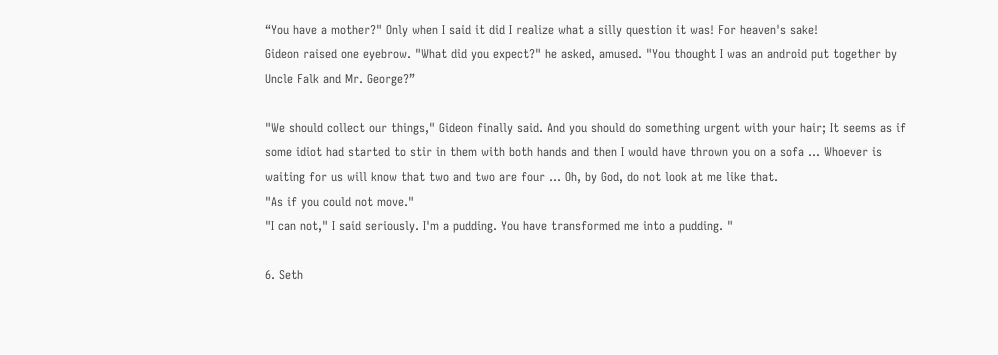“You have a mother?" Only when I said it did I realize what a silly question it was! For heaven's sake!
Gideon raised one eyebrow. "What did you expect?" he asked, amused. "You thought I was an android put together by Uncle Falk and Mr. George?”

"We should collect our things," Gideon finally said. And you should do something urgent with your hair; It seems as if some idiot had started to stir in them with both hands and then I would have thrown you on a sofa ... Whoever is waiting for us will know that two and two are four ... Oh, by God, do not look at me like that.
"As if you could not move."
"I can not," I said seriously. I'm a pudding. You have transformed me into a pudding. "

6. Seth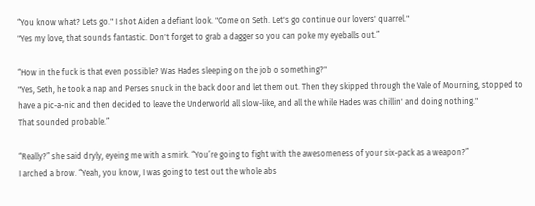“You know what? Lets go." I shot Aiden a defiant look. "Come on Seth. Let's go continue our lovers' quarrel."
"Yes my love, that sounds fantastic. Don't forget to grab a dagger so you can poke my eyeballs out.”

“How in the fuck is that even possible? Was Hades sleeping on the job o something?"
"Yes, Seth, he took a nap and Perses snuck in the back door and let them out. Then they skipped through the Vale of Mourning, stopped to have a pic-a-nic and then decided to leave the Underworld all slow-like, and all the while Hades was chillin' and doing nothing."
That sounded probable.”

“Really?” she said dryly, eyeing me with a smirk. “You’re going to fight with the awesomeness of your six-pack as a weapon?”
I arched a brow. “Yeah, you know, I was going to test out the whole abs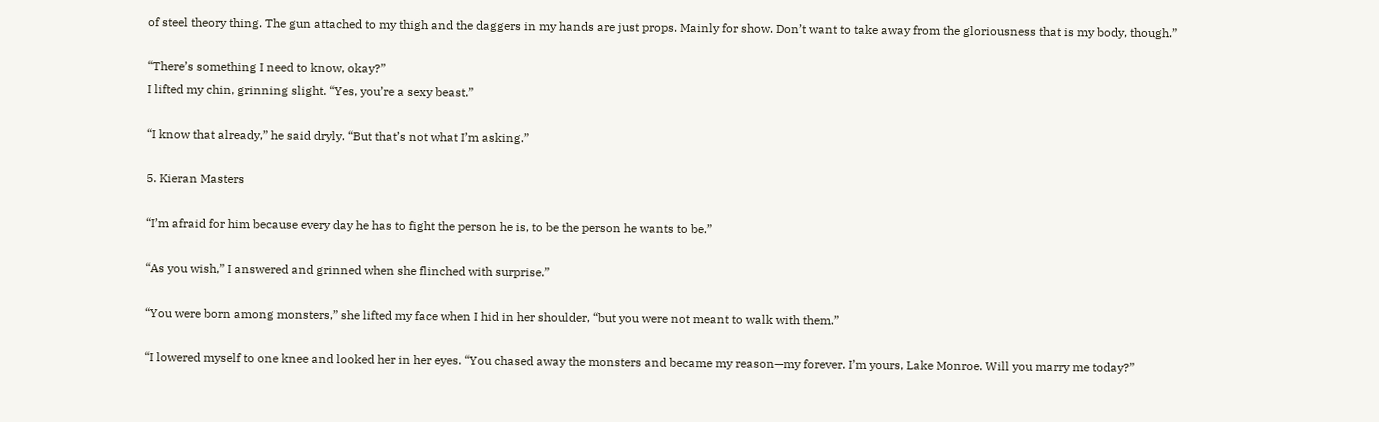of steel theory thing. The gun attached to my thigh and the daggers in my hands are just props. Mainly for show. Don’t want to take away from the gloriousness that is my body, though.”

“There’s something I need to know, okay?”
I lifted my chin, grinning slight. “Yes, you’re a sexy beast.”

“I know that already,” he said dryly. “But that’s not what I’m asking.”

5. Kieran Masters

“I’m afraid for him because every day he has to fight the person he is, to be the person he wants to be.”

“As you wish,” I answered and grinned when she flinched with surprise.”

“You were born among monsters,” she lifted my face when I hid in her shoulder, “but you were not meant to walk with them.”

“I lowered myself to one knee and looked her in her eyes. “You chased away the monsters and became my reason—my forever. I’m yours, Lake Monroe. Will you marry me today?”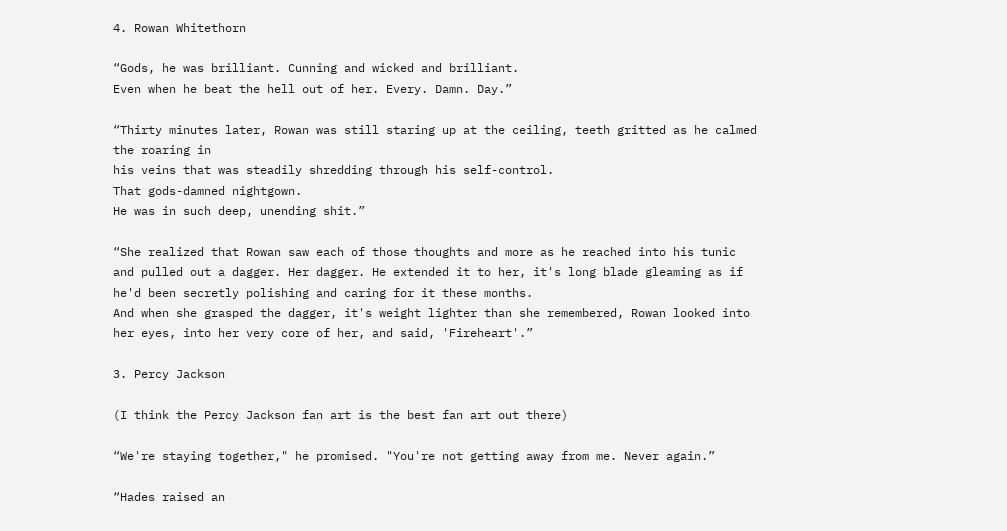4. Rowan Whitethorn

“Gods, he was brilliant. Cunning and wicked and brilliant.
Even when he beat the hell out of her. Every. Damn. Day.”

“Thirty minutes later, Rowan was still staring up at the ceiling, teeth gritted as he calmed the roaring in
his veins that was steadily shredding through his self-control.
That gods-damned nightgown.
He was in such deep, unending shit.”

“She realized that Rowan saw each of those thoughts and more as he reached into his tunic and pulled out a dagger. Her dagger. He extended it to her, it's long blade gleaming as if he'd been secretly polishing and caring for it these months.
And when she grasped the dagger, it's weight lighter than she remembered, Rowan looked into her eyes, into her very core of her, and said, 'Fireheart'.”

3. Percy Jackson

(I think the Percy Jackson fan art is the best fan art out there)

“We're staying together," he promised. "You're not getting away from me. Never again.”

“Hades raised an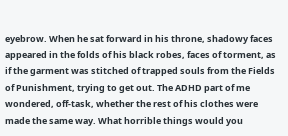eyebrow. When he sat forward in his throne, shadowy faces appeared in the folds of his black robes, faces of torment, as if the garment was stitched of trapped souls from the Fields of Punishment, trying to get out. The ADHD part of me wondered, off-task, whether the rest of his clothes were made the same way. What horrible things would you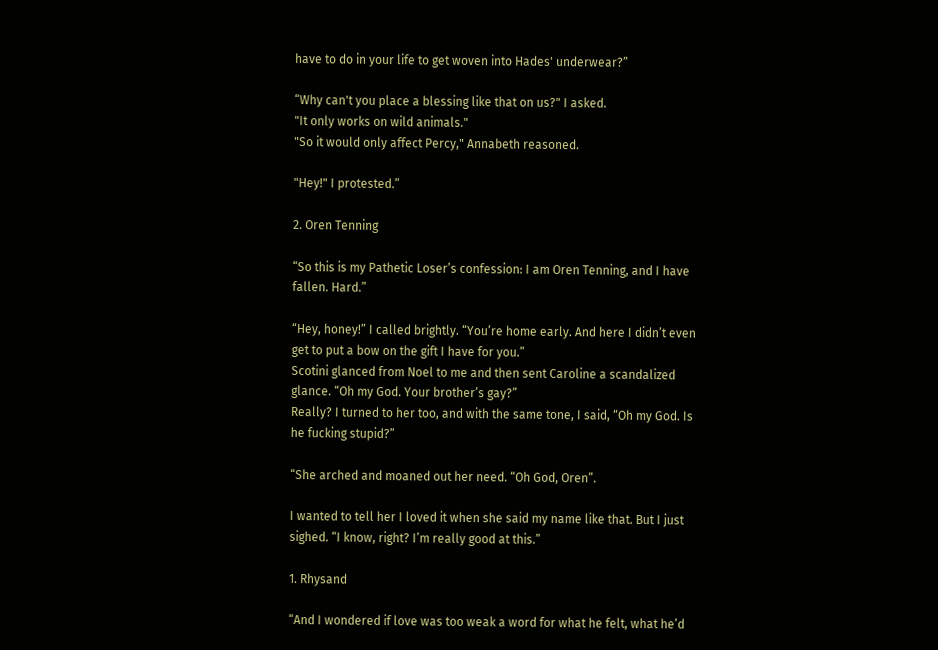have to do in your life to get woven into Hades' underwear?”

“Why can't you place a blessing like that on us?" I asked.
"It only works on wild animals."
"So it would only affect Percy," Annabeth reasoned.

"Hey!" I protested.”

2. Oren Tenning

“So this is my Pathetic Loser’s confession: I am Oren Tenning, and I have fallen. Hard.”

“Hey, honey!” I called brightly. “You’re home early. And here I didn’t even get to put a bow on the gift I have for you.”
Scotini glanced from Noel to me and then sent Caroline a scandalized glance. “Oh my God. Your brother’s gay?”
Really? I turned to her too, and with the same tone, I said, “Oh my God. Is he fucking stupid?”

“She arched and moaned out her need. “Oh God, Oren”.

I wanted to tell her I loved it when she said my name like that. But I just sighed. “I know, right? I’m really good at this.”

1. Rhysand

“And I wondered if love was too weak a word for what he felt, what he’d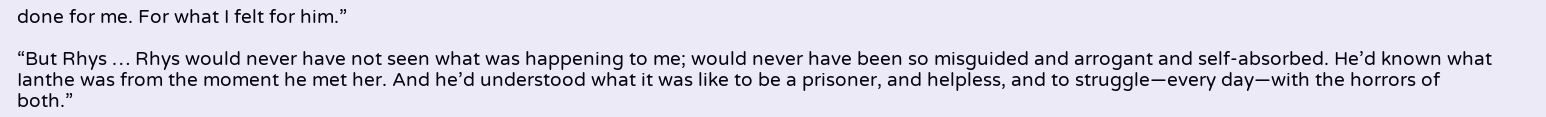done for me. For what I felt for him.”

“But Rhys … Rhys would never have not seen what was happening to me; would never have been so misguided and arrogant and self-absorbed. He’d known what Ianthe was from the moment he met her. And he’d understood what it was like to be a prisoner, and helpless, and to struggle—every day—with the horrors of both.”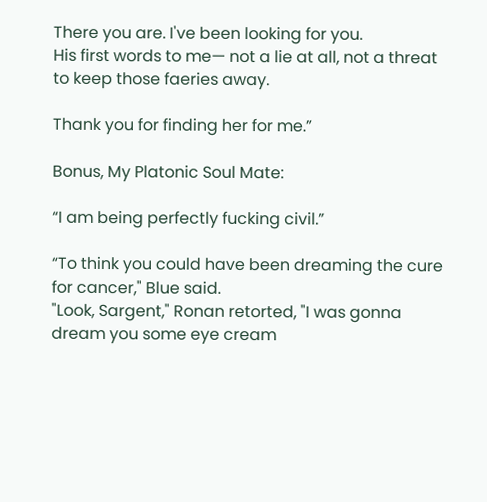There you are. I've been looking for you.
His first words to me— not a lie at all, not a threat to keep those faeries away.

Thank you for finding her for me.”

Bonus, My Platonic Soul Mate:

“I am being perfectly fucking civil.”

“To think you could have been dreaming the cure for cancer," Blue said.
"Look, Sargent," Ronan retorted, "I was gonna dream you some eye cream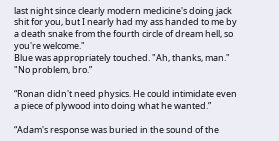last night since clearly modern medicine's doing jack shit for you, but I nearly had my ass handed to me by a death snake from the fourth circle of dream hell, so you're welcome."
Blue was appropriately touched. "Ah, thanks, man."
"No problem, bro.”

“Ronan didn't need physics. He could intimidate even a piece of plywood into doing what he wanted.”

“Adam's response was buried in the sound of the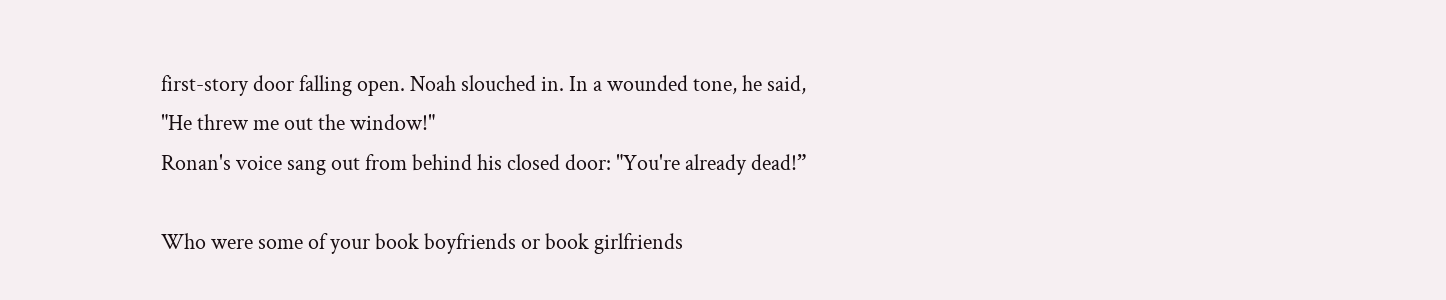first-story door falling open. Noah slouched in. In a wounded tone, he said, "He threw me out the window!"
Ronan's voice sang out from behind his closed door: "You're already dead!”

Who were some of your book boyfriends or book girlfriends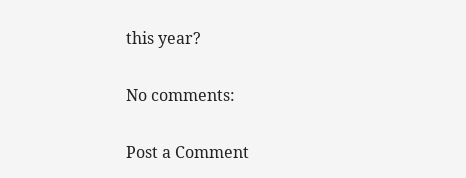this year?

No comments:

Post a Comment